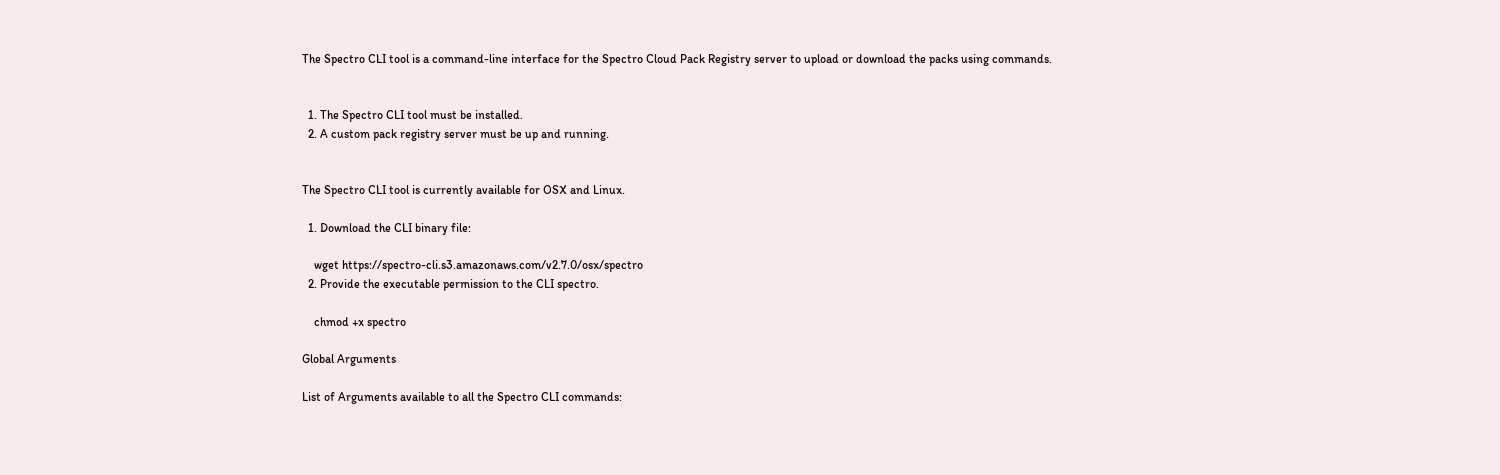The Spectro CLI tool is a command-line interface for the Spectro Cloud Pack Registry server to upload or download the packs using commands.


  1. The Spectro CLI tool must be installed.
  2. A custom pack registry server must be up and running.


The Spectro CLI tool is currently available for OSX and Linux.

  1. Download the CLI binary file:

    wget https://spectro-cli.s3.amazonaws.com/v2.7.0/osx/spectro
  2. Provide the executable permission to the CLI spectro.

    chmod +x spectro

Global Arguments

List of Arguments available to all the Spectro CLI commands: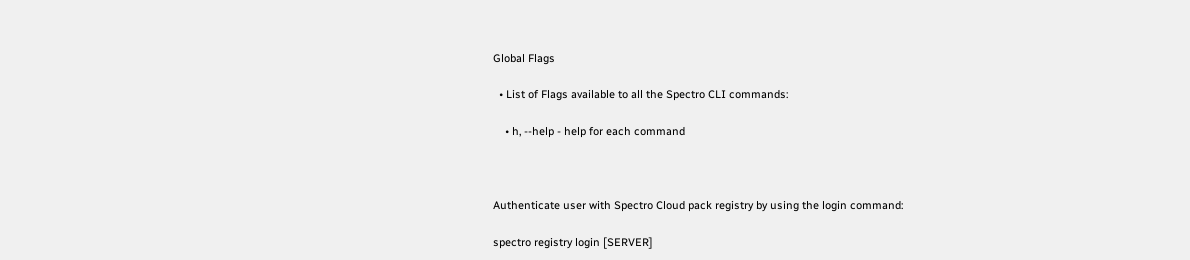Global Flags

  • List of Flags available to all the Spectro CLI commands:

    • h, --help - help for each command



Authenticate user with Spectro Cloud pack registry by using the login command:

spectro registry login [SERVER]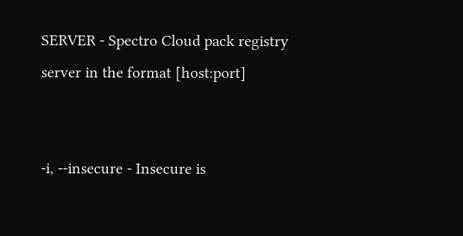SERVER - Spectro Cloud pack registry server in the format [host:port]


-i, --insecure - Insecure is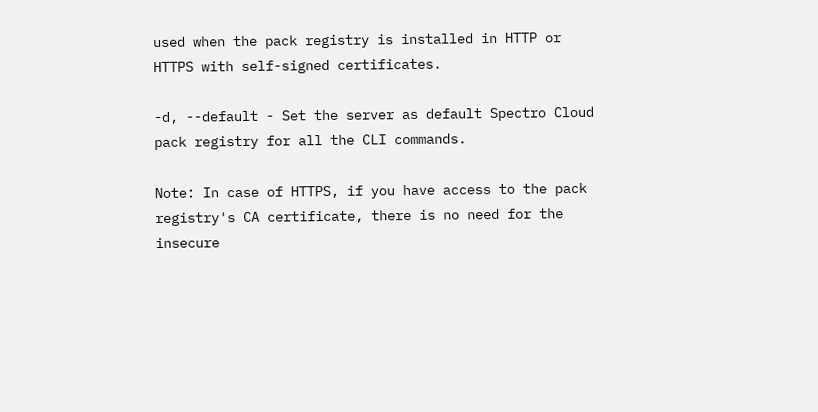used when the pack registry is installed in HTTP or HTTPS with self-signed certificates.

-d, --default - Set the server as default Spectro Cloud pack registry for all the CLI commands.

Note: In case of HTTPS, if you have access to the pack registry's CA certificate, there is no need for the insecure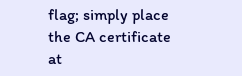flag; simply place the CA certificate at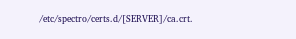/etc/spectro/certs.d/[SERVER]/ca.crt.